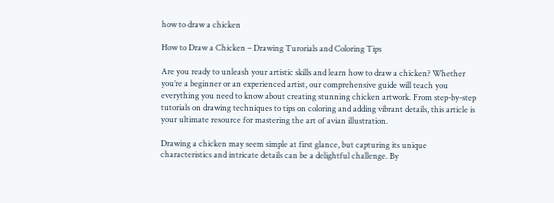how to draw a chicken

How to Draw a Chicken – Drawing Turorials and Coloring Tips

Are you ready to unleash your artistic skills and learn how to draw a chicken? Whether you’re a beginner or an experienced artist, our comprehensive guide will teach you everything you need to know about creating stunning chicken artwork. From step-by-step tutorials on drawing techniques to tips on coloring and adding vibrant details, this article is your ultimate resource for mastering the art of avian illustration.

Drawing a chicken may seem simple at first glance, but capturing its unique characteristics and intricate details can be a delightful challenge. By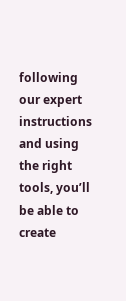following our expert instructions and using the right tools, you’ll be able to create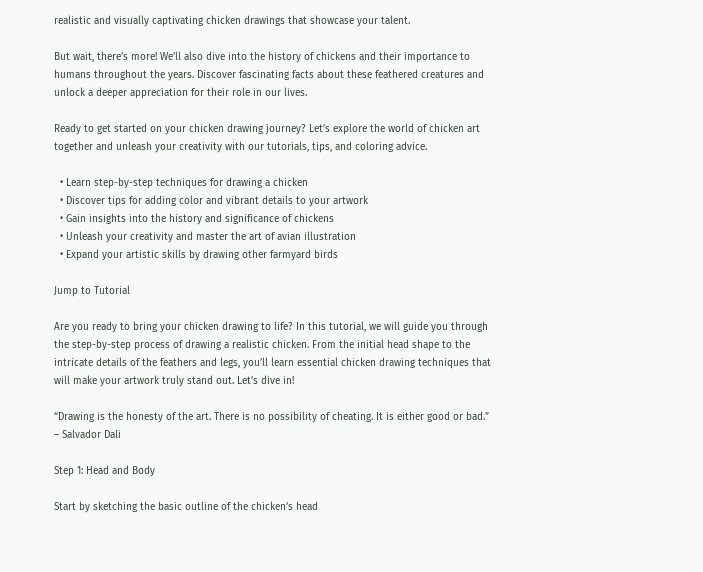realistic and visually captivating chicken drawings that showcase your talent.

But wait, there’s more! We’ll also dive into the history of chickens and their importance to humans throughout the years. Discover fascinating facts about these feathered creatures and unlock a deeper appreciation for their role in our lives.

Ready to get started on your chicken drawing journey? Let’s explore the world of chicken art together and unleash your creativity with our tutorials, tips, and coloring advice.

  • Learn step-by-step techniques for drawing a chicken
  • Discover tips for adding color and vibrant details to your artwork
  • Gain insights into the history and significance of chickens
  • Unleash your creativity and master the art of avian illustration
  • Expand your artistic skills by drawing other farmyard birds

Jump to Tutorial

Are you ready to bring your chicken drawing to life? In this tutorial, we will guide you through the step-by-step process of drawing a realistic chicken. From the initial head shape to the intricate details of the feathers and legs, you’ll learn essential chicken drawing techniques that will make your artwork truly stand out. Let’s dive in!

“Drawing is the honesty of the art. There is no possibility of cheating. It is either good or bad.” – Salvador Dali

Step 1: Head and Body

Start by sketching the basic outline of the chicken’s head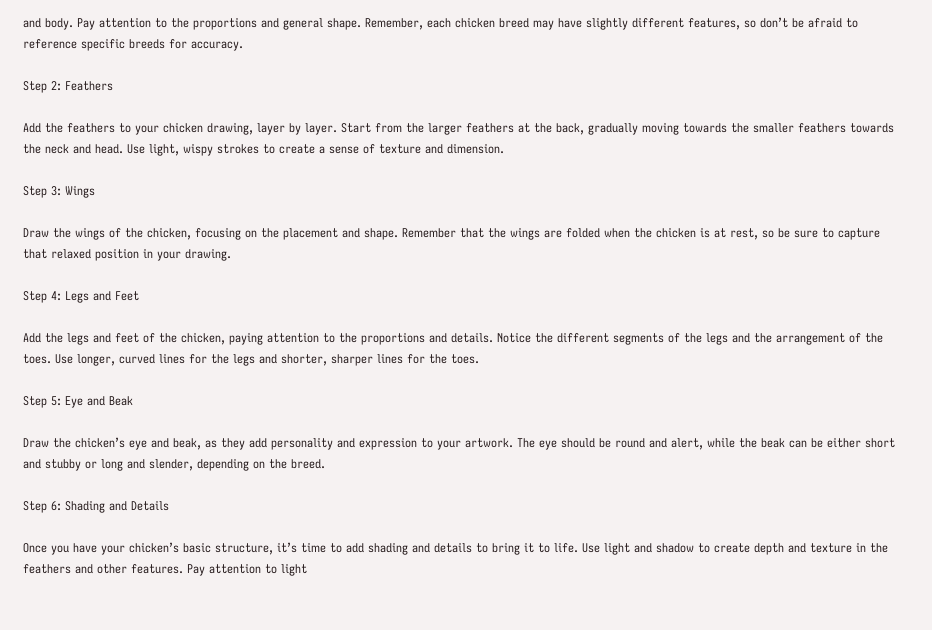and body. Pay attention to the proportions and general shape. Remember, each chicken breed may have slightly different features, so don’t be afraid to reference specific breeds for accuracy.

Step 2: Feathers

Add the feathers to your chicken drawing, layer by layer. Start from the larger feathers at the back, gradually moving towards the smaller feathers towards the neck and head. Use light, wispy strokes to create a sense of texture and dimension.

Step 3: Wings

Draw the wings of the chicken, focusing on the placement and shape. Remember that the wings are folded when the chicken is at rest, so be sure to capture that relaxed position in your drawing.

Step 4: Legs and Feet

Add the legs and feet of the chicken, paying attention to the proportions and details. Notice the different segments of the legs and the arrangement of the toes. Use longer, curved lines for the legs and shorter, sharper lines for the toes.

Step 5: Eye and Beak

Draw the chicken’s eye and beak, as they add personality and expression to your artwork. The eye should be round and alert, while the beak can be either short and stubby or long and slender, depending on the breed.

Step 6: Shading and Details

Once you have your chicken’s basic structure, it’s time to add shading and details to bring it to life. Use light and shadow to create depth and texture in the feathers and other features. Pay attention to light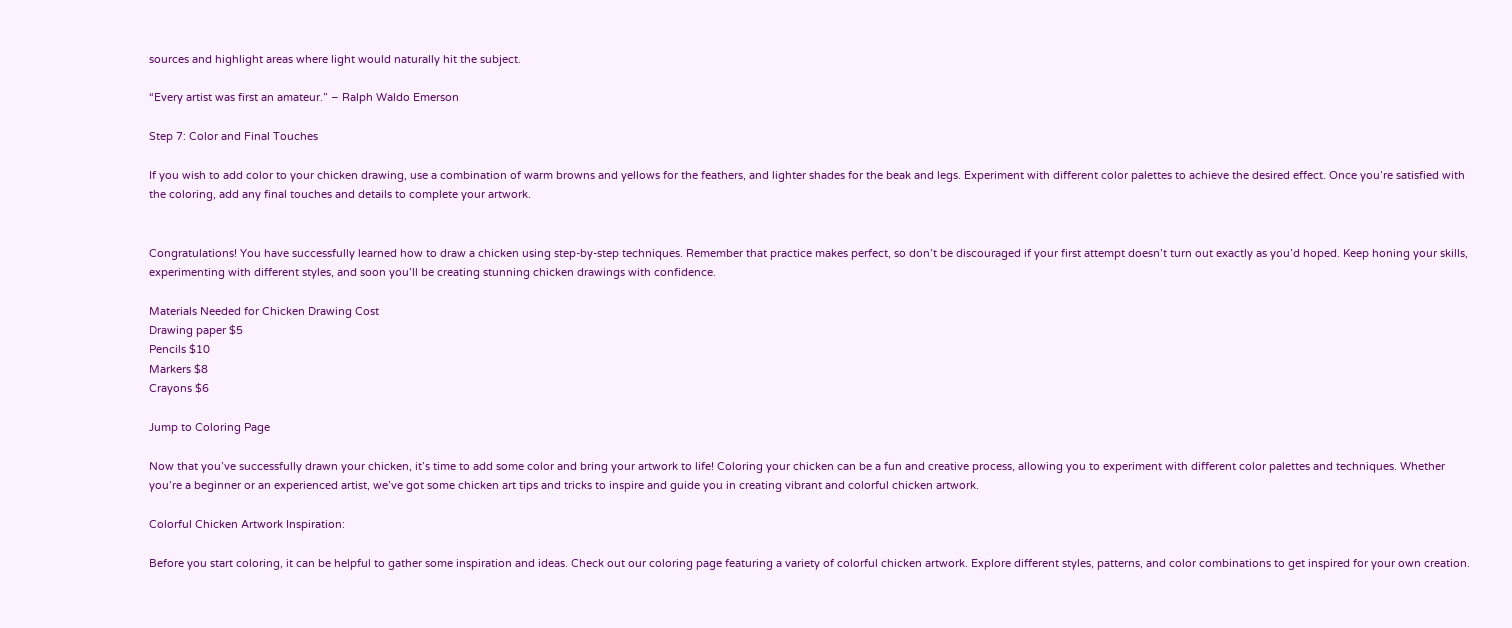sources and highlight areas where light would naturally hit the subject.

“Every artist was first an amateur.” – Ralph Waldo Emerson

Step 7: Color and Final Touches

If you wish to add color to your chicken drawing, use a combination of warm browns and yellows for the feathers, and lighter shades for the beak and legs. Experiment with different color palettes to achieve the desired effect. Once you’re satisfied with the coloring, add any final touches and details to complete your artwork.


Congratulations! You have successfully learned how to draw a chicken using step-by-step techniques. Remember that practice makes perfect, so don’t be discouraged if your first attempt doesn’t turn out exactly as you’d hoped. Keep honing your skills, experimenting with different styles, and soon you’ll be creating stunning chicken drawings with confidence.

Materials Needed for Chicken Drawing Cost
Drawing paper $5
Pencils $10
Markers $8
Crayons $6

Jump to Coloring Page

Now that you’ve successfully drawn your chicken, it’s time to add some color and bring your artwork to life! Coloring your chicken can be a fun and creative process, allowing you to experiment with different color palettes and techniques. Whether you’re a beginner or an experienced artist, we’ve got some chicken art tips and tricks to inspire and guide you in creating vibrant and colorful chicken artwork.

Colorful Chicken Artwork Inspiration:

Before you start coloring, it can be helpful to gather some inspiration and ideas. Check out our coloring page featuring a variety of colorful chicken artwork. Explore different styles, patterns, and color combinations to get inspired for your own creation.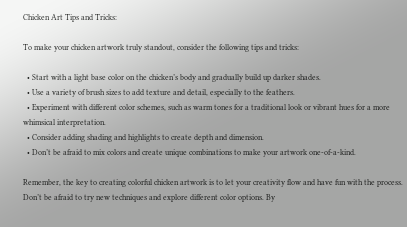Chicken Art Tips and Tricks:

To make your chicken artwork truly standout, consider the following tips and tricks:

  • Start with a light base color on the chicken’s body and gradually build up darker shades.
  • Use a variety of brush sizes to add texture and detail, especially to the feathers.
  • Experiment with different color schemes, such as warm tones for a traditional look or vibrant hues for a more whimsical interpretation.
  • Consider adding shading and highlights to create depth and dimension.
  • Don’t be afraid to mix colors and create unique combinations to make your artwork one-of-a-kind.

Remember, the key to creating colorful chicken artwork is to let your creativity flow and have fun with the process. Don’t be afraid to try new techniques and explore different color options. By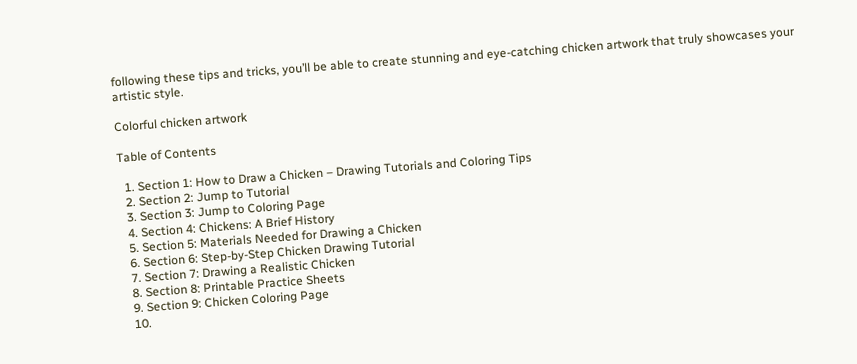following these tips and tricks, you’ll be able to create stunning and eye-catching chicken artwork that truly showcases your artistic style.

Colorful chicken artwork

Table of Contents

  1. Section 1: How to Draw a Chicken – Drawing Tutorials and Coloring Tips
  2. Section 2: Jump to Tutorial
  3. Section 3: Jump to Coloring Page
  4. Section 4: Chickens: A Brief History
  5. Section 5: Materials Needed for Drawing a Chicken
  6. Section 6: Step-by-Step Chicken Drawing Tutorial
  7. Section 7: Drawing a Realistic Chicken
  8. Section 8: Printable Practice Sheets
  9. Section 9: Chicken Coloring Page
  10.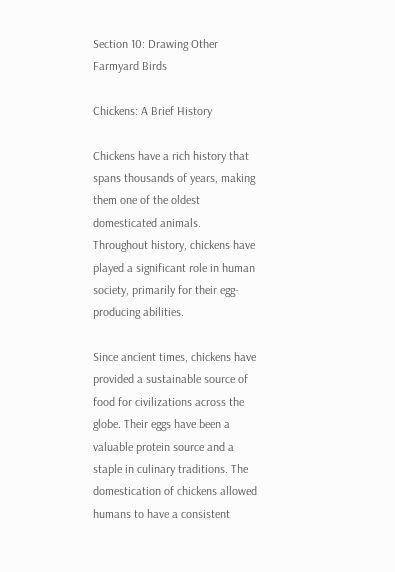Section 10: Drawing Other Farmyard Birds

Chickens: A Brief History

Chickens have a rich history that spans thousands of years, making them one of the oldest domesticated animals. Throughout history, chickens have played a significant role in human society, primarily for their egg-producing abilities.

Since ancient times, chickens have provided a sustainable source of food for civilizations across the globe. Their eggs have been a valuable protein source and a staple in culinary traditions. The domestication of chickens allowed humans to have a consistent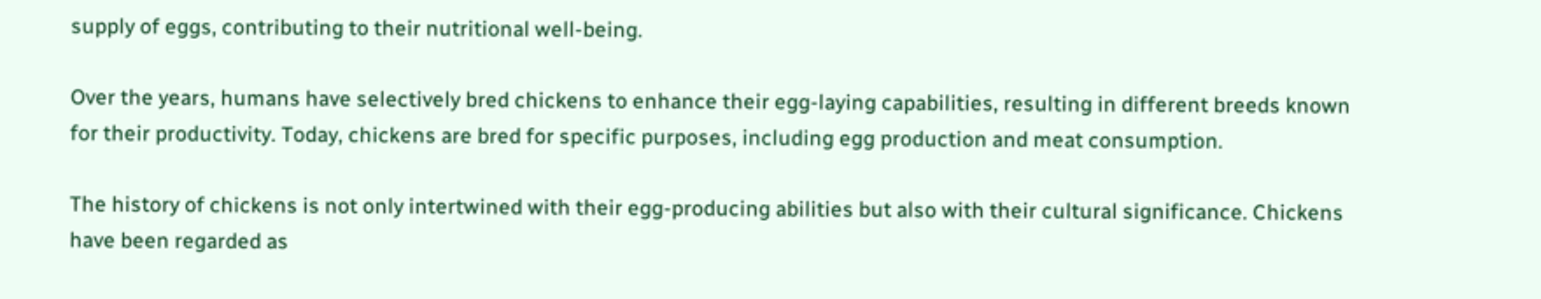supply of eggs, contributing to their nutritional well-being.

Over the years, humans have selectively bred chickens to enhance their egg-laying capabilities, resulting in different breeds known for their productivity. Today, chickens are bred for specific purposes, including egg production and meat consumption.

The history of chickens is not only intertwined with their egg-producing abilities but also with their cultural significance. Chickens have been regarded as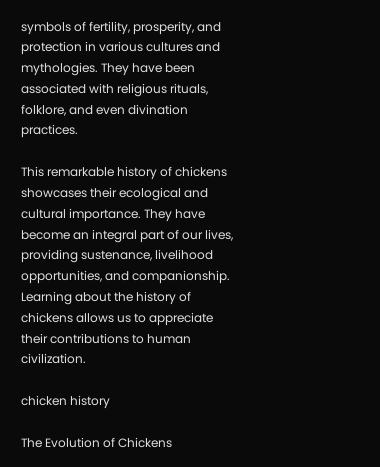symbols of fertility, prosperity, and protection in various cultures and mythologies. They have been associated with religious rituals, folklore, and even divination practices.

This remarkable history of chickens showcases their ecological and cultural importance. They have become an integral part of our lives, providing sustenance, livelihood opportunities, and companionship. Learning about the history of chickens allows us to appreciate their contributions to human civilization.

chicken history

The Evolution of Chickens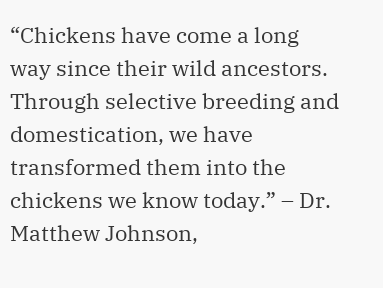“Chickens have come a long way since their wild ancestors. Through selective breeding and domestication, we have transformed them into the chickens we know today.” – Dr. Matthew Johnson,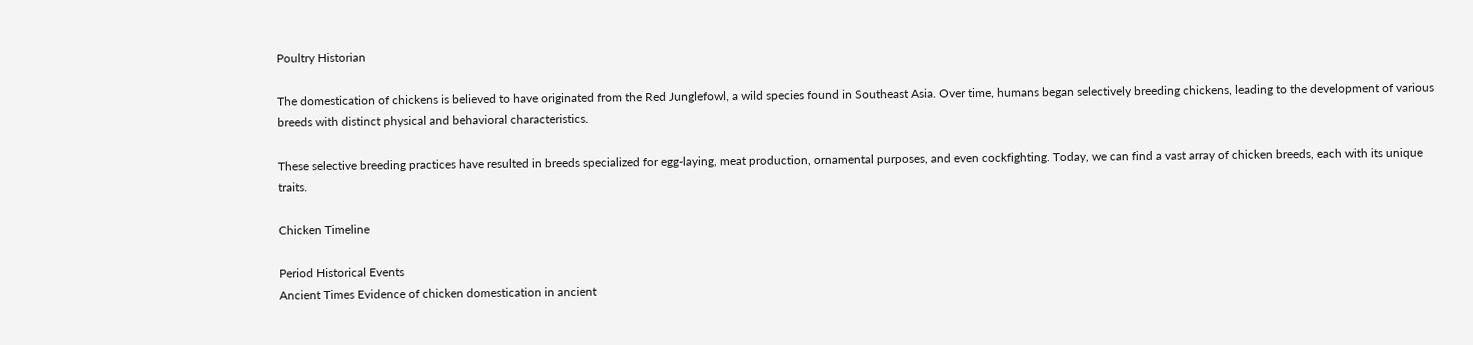Poultry Historian

The domestication of chickens is believed to have originated from the Red Junglefowl, a wild species found in Southeast Asia. Over time, humans began selectively breeding chickens, leading to the development of various breeds with distinct physical and behavioral characteristics.

These selective breeding practices have resulted in breeds specialized for egg-laying, meat production, ornamental purposes, and even cockfighting. Today, we can find a vast array of chicken breeds, each with its unique traits.

Chicken Timeline

Period Historical Events
Ancient Times Evidence of chicken domestication in ancient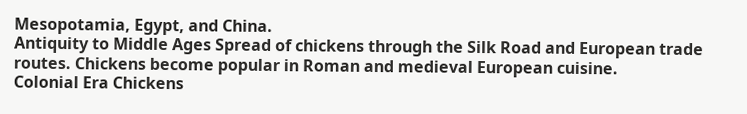Mesopotamia, Egypt, and China.
Antiquity to Middle Ages Spread of chickens through the Silk Road and European trade routes. Chickens become popular in Roman and medieval European cuisine.
Colonial Era Chickens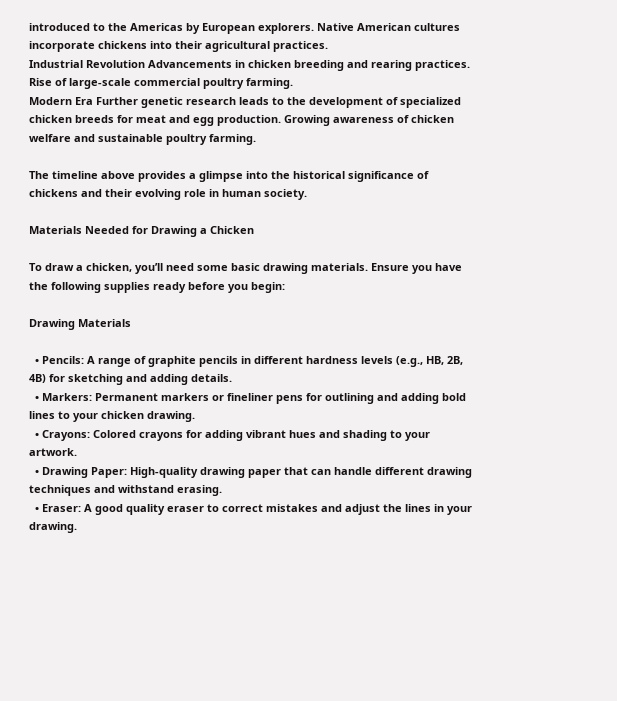introduced to the Americas by European explorers. Native American cultures incorporate chickens into their agricultural practices.
Industrial Revolution Advancements in chicken breeding and rearing practices. Rise of large-scale commercial poultry farming.
Modern Era Further genetic research leads to the development of specialized chicken breeds for meat and egg production. Growing awareness of chicken welfare and sustainable poultry farming.

The timeline above provides a glimpse into the historical significance of chickens and their evolving role in human society.

Materials Needed for Drawing a Chicken

To draw a chicken, you’ll need some basic drawing materials. Ensure you have the following supplies ready before you begin:

Drawing Materials

  • Pencils: A range of graphite pencils in different hardness levels (e.g., HB, 2B, 4B) for sketching and adding details.
  • Markers: Permanent markers or fineliner pens for outlining and adding bold lines to your chicken drawing.
  • Crayons: Colored crayons for adding vibrant hues and shading to your artwork.
  • Drawing Paper: High-quality drawing paper that can handle different drawing techniques and withstand erasing.
  • Eraser: A good quality eraser to correct mistakes and adjust the lines in your drawing.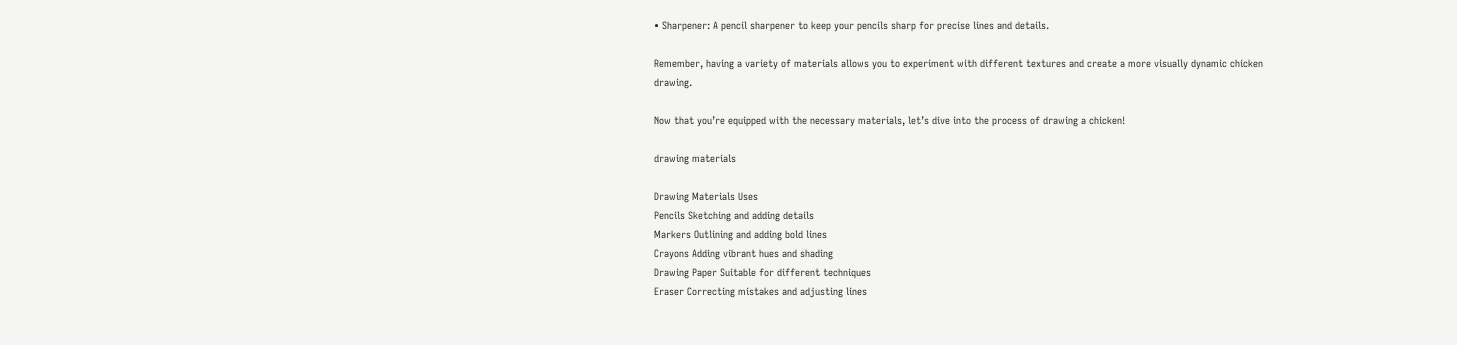• Sharpener: A pencil sharpener to keep your pencils sharp for precise lines and details.

Remember, having a variety of materials allows you to experiment with different textures and create a more visually dynamic chicken drawing.

Now that you’re equipped with the necessary materials, let’s dive into the process of drawing a chicken!

drawing materials

Drawing Materials Uses
Pencils Sketching and adding details
Markers Outlining and adding bold lines
Crayons Adding vibrant hues and shading
Drawing Paper Suitable for different techniques
Eraser Correcting mistakes and adjusting lines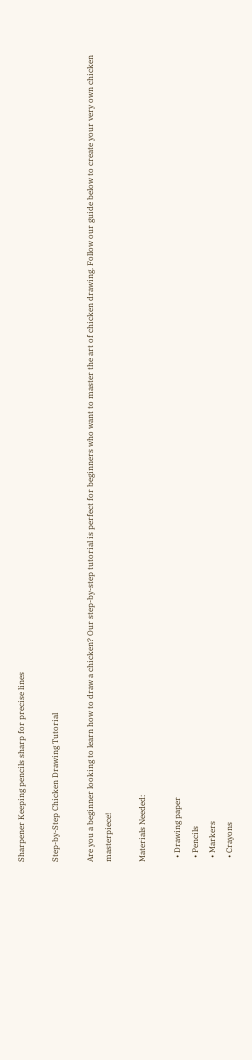Sharpener Keeping pencils sharp for precise lines

Step-by-Step Chicken Drawing Tutorial

Are you a beginner looking to learn how to draw a chicken? Our step-by-step tutorial is perfect for beginners who want to master the art of chicken drawing. Follow our guide below to create your very own chicken masterpiece!

Materials Needed:

  • Drawing paper
  • Pencils
  • Markers
  • Crayons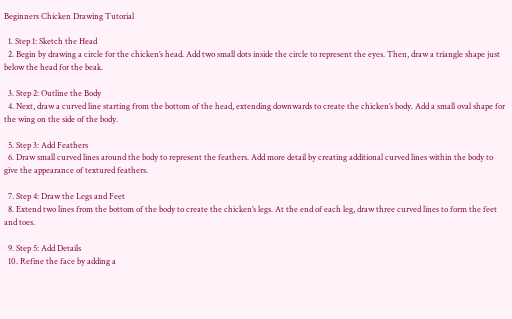Beginners Chicken Drawing Tutorial

  1. Step 1: Sketch the Head
  2. Begin by drawing a circle for the chicken’s head. Add two small dots inside the circle to represent the eyes. Then, draw a triangle shape just below the head for the beak.

  3. Step 2: Outline the Body
  4. Next, draw a curved line starting from the bottom of the head, extending downwards to create the chicken’s body. Add a small oval shape for the wing on the side of the body.

  5. Step 3: Add Feathers
  6. Draw small curved lines around the body to represent the feathers. Add more detail by creating additional curved lines within the body to give the appearance of textured feathers.

  7. Step 4: Draw the Legs and Feet
  8. Extend two lines from the bottom of the body to create the chicken’s legs. At the end of each leg, draw three curved lines to form the feet and toes.

  9. Step 5: Add Details
  10. Refine the face by adding a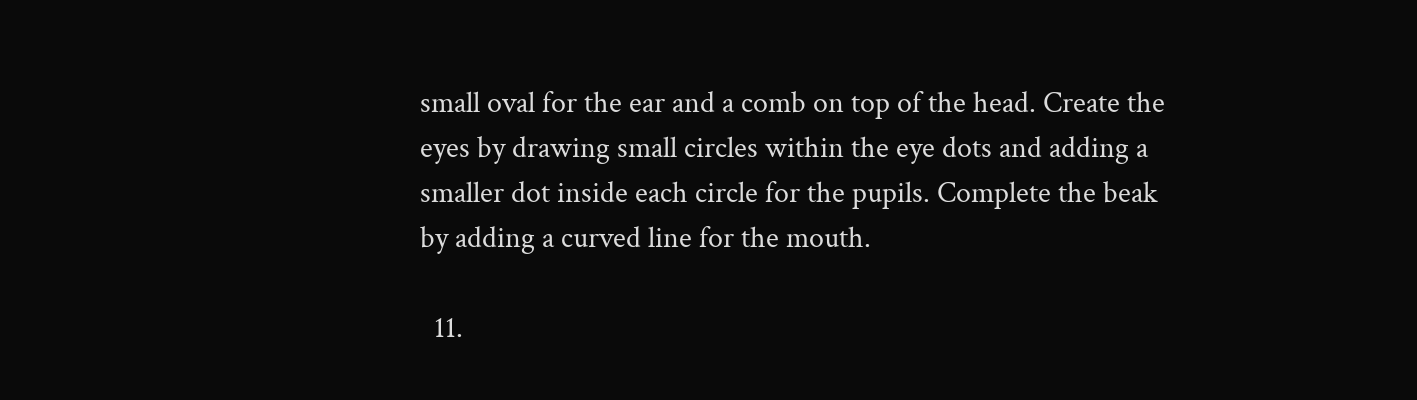small oval for the ear and a comb on top of the head. Create the eyes by drawing small circles within the eye dots and adding a smaller dot inside each circle for the pupils. Complete the beak by adding a curved line for the mouth.

  11.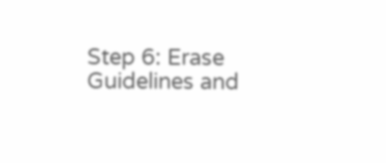Step 6: Erase Guidelines and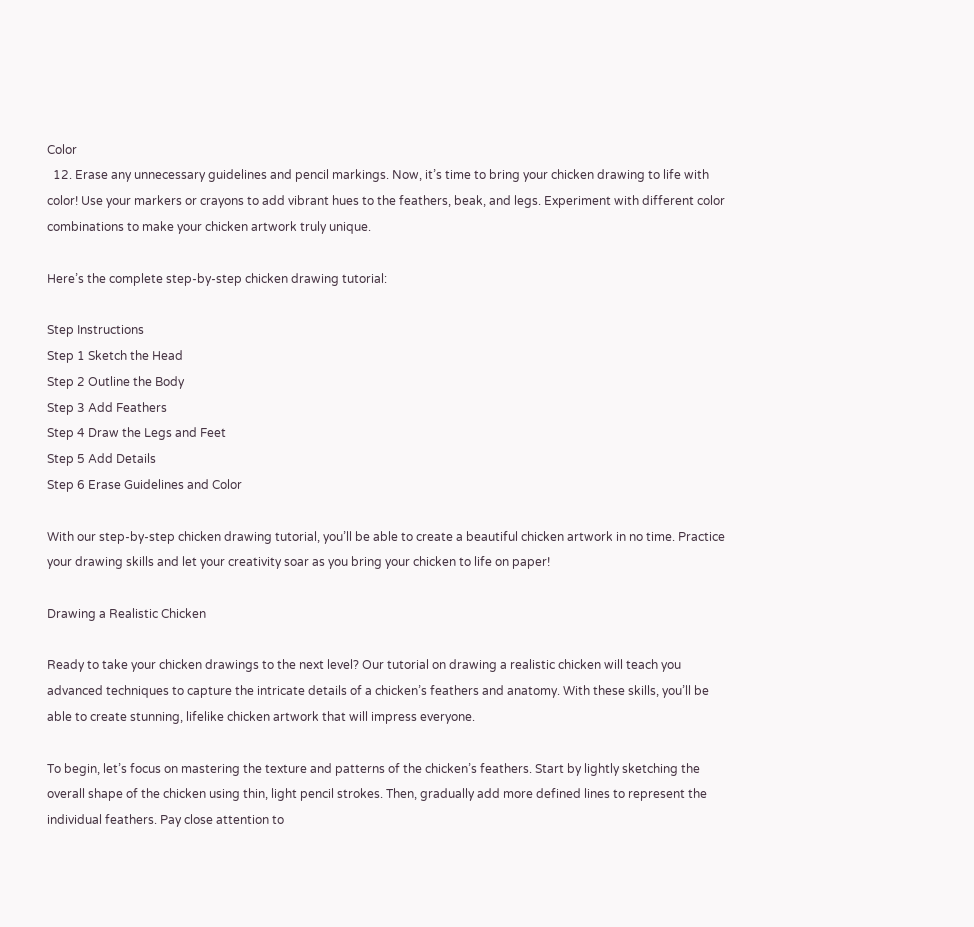Color
  12. Erase any unnecessary guidelines and pencil markings. Now, it’s time to bring your chicken drawing to life with color! Use your markers or crayons to add vibrant hues to the feathers, beak, and legs. Experiment with different color combinations to make your chicken artwork truly unique.

Here’s the complete step-by-step chicken drawing tutorial:

Step Instructions
Step 1 Sketch the Head
Step 2 Outline the Body
Step 3 Add Feathers
Step 4 Draw the Legs and Feet
Step 5 Add Details
Step 6 Erase Guidelines and Color

With our step-by-step chicken drawing tutorial, you’ll be able to create a beautiful chicken artwork in no time. Practice your drawing skills and let your creativity soar as you bring your chicken to life on paper!

Drawing a Realistic Chicken

Ready to take your chicken drawings to the next level? Our tutorial on drawing a realistic chicken will teach you advanced techniques to capture the intricate details of a chicken’s feathers and anatomy. With these skills, you’ll be able to create stunning, lifelike chicken artwork that will impress everyone.

To begin, let’s focus on mastering the texture and patterns of the chicken’s feathers. Start by lightly sketching the overall shape of the chicken using thin, light pencil strokes. Then, gradually add more defined lines to represent the individual feathers. Pay close attention to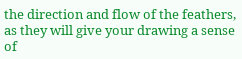the direction and flow of the feathers, as they will give your drawing a sense of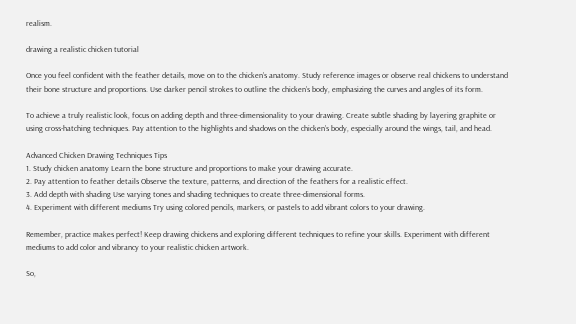realism.

drawing a realistic chicken tutorial

Once you feel confident with the feather details, move on to the chicken’s anatomy. Study reference images or observe real chickens to understand their bone structure and proportions. Use darker pencil strokes to outline the chicken’s body, emphasizing the curves and angles of its form.

To achieve a truly realistic look, focus on adding depth and three-dimensionality to your drawing. Create subtle shading by layering graphite or using cross-hatching techniques. Pay attention to the highlights and shadows on the chicken’s body, especially around the wings, tail, and head.

Advanced Chicken Drawing Techniques Tips
1. Study chicken anatomy Learn the bone structure and proportions to make your drawing accurate.
2. Pay attention to feather details Observe the texture, patterns, and direction of the feathers for a realistic effect.
3. Add depth with shading Use varying tones and shading techniques to create three-dimensional forms.
4. Experiment with different mediums Try using colored pencils, markers, or pastels to add vibrant colors to your drawing.

Remember, practice makes perfect! Keep drawing chickens and exploring different techniques to refine your skills. Experiment with different mediums to add color and vibrancy to your realistic chicken artwork.

So,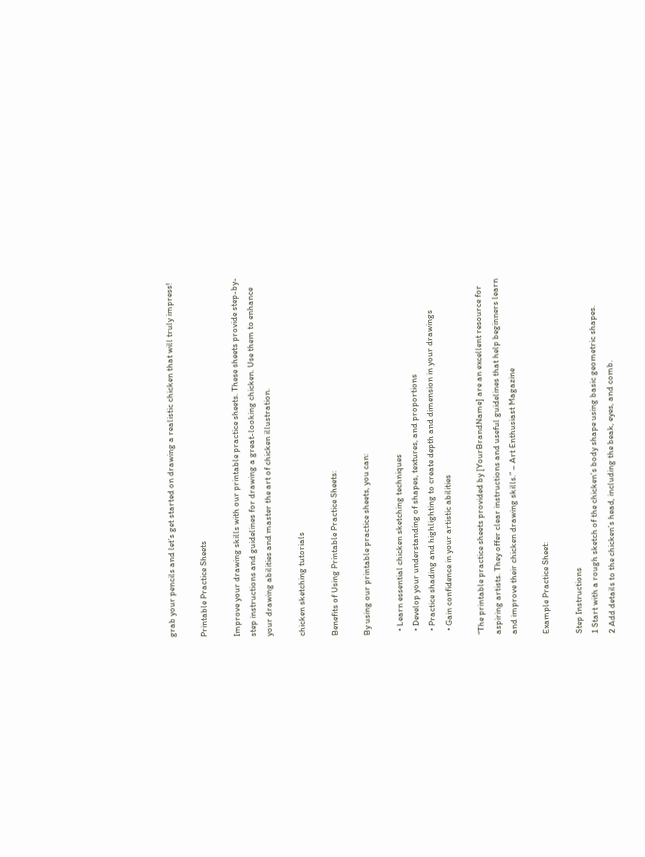grab your pencils and let’s get started on drawing a realistic chicken that will truly impress!

Printable Practice Sheets

Improve your drawing skills with our printable practice sheets. These sheets provide step-by-step instructions and guidelines for drawing a great-looking chicken. Use them to enhance your drawing abilities and master the art of chicken illustration.

chicken sketching tutorials

Benefits of Using Printable Practice Sheets:

By using our printable practice sheets, you can:

  • Learn essential chicken sketching techniques
  • Develop your understanding of shapes, textures, and proportions
  • Practice shading and highlighting to create depth and dimension in your drawings
  • Gain confidence in your artistic abilities

“The printable practice sheets provided by [YourBrandName] are an excellent resource for aspiring artists. They offer clear instructions and useful guidelines that help beginners learn and improve their chicken drawing skills.” – Art Enthusiast Magazine

Example Practice Sheet:

Step Instructions
1 Start with a rough sketch of the chicken’s body shape using basic geometric shapes.
2 Add details to the chicken’s head, including the beak, eyes, and comb.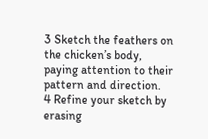3 Sketch the feathers on the chicken’s body, paying attention to their pattern and direction.
4 Refine your sketch by erasing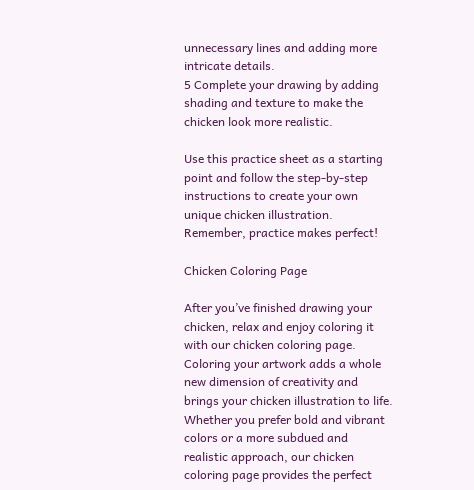unnecessary lines and adding more intricate details.
5 Complete your drawing by adding shading and texture to make the chicken look more realistic.

Use this practice sheet as a starting point and follow the step-by-step instructions to create your own unique chicken illustration. Remember, practice makes perfect!

Chicken Coloring Page

After you’ve finished drawing your chicken, relax and enjoy coloring it with our chicken coloring page. Coloring your artwork adds a whole new dimension of creativity and brings your chicken illustration to life. Whether you prefer bold and vibrant colors or a more subdued and realistic approach, our chicken coloring page provides the perfect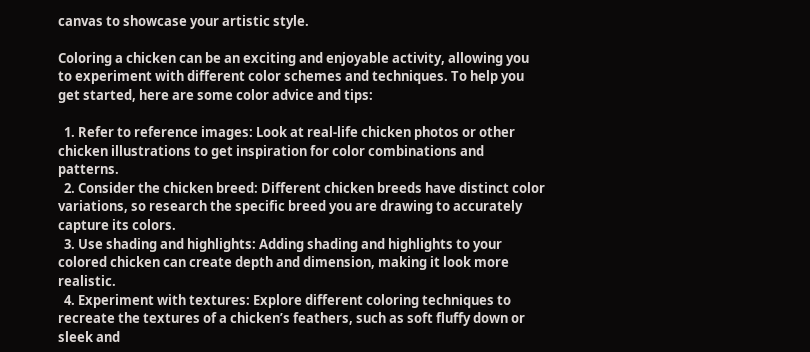canvas to showcase your artistic style.

Coloring a chicken can be an exciting and enjoyable activity, allowing you to experiment with different color schemes and techniques. To help you get started, here are some color advice and tips:

  1. Refer to reference images: Look at real-life chicken photos or other chicken illustrations to get inspiration for color combinations and patterns.
  2. Consider the chicken breed: Different chicken breeds have distinct color variations, so research the specific breed you are drawing to accurately capture its colors.
  3. Use shading and highlights: Adding shading and highlights to your colored chicken can create depth and dimension, making it look more realistic.
  4. Experiment with textures: Explore different coloring techniques to recreate the textures of a chicken’s feathers, such as soft fluffy down or sleek and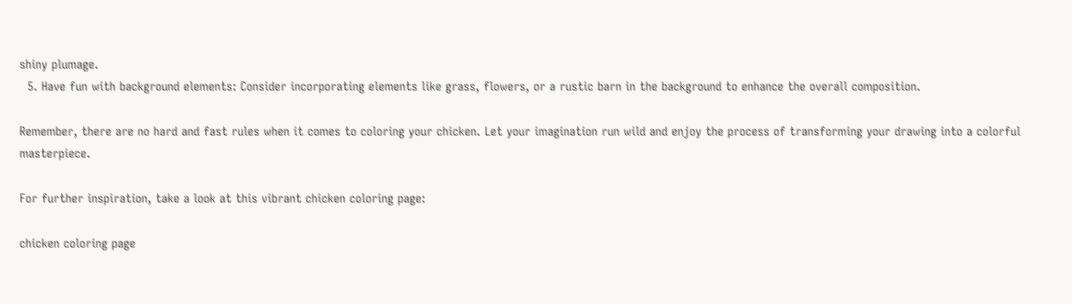shiny plumage.
  5. Have fun with background elements: Consider incorporating elements like grass, flowers, or a rustic barn in the background to enhance the overall composition.

Remember, there are no hard and fast rules when it comes to coloring your chicken. Let your imagination run wild and enjoy the process of transforming your drawing into a colorful masterpiece.

For further inspiration, take a look at this vibrant chicken coloring page:

chicken coloring page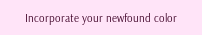Incorporate your newfound color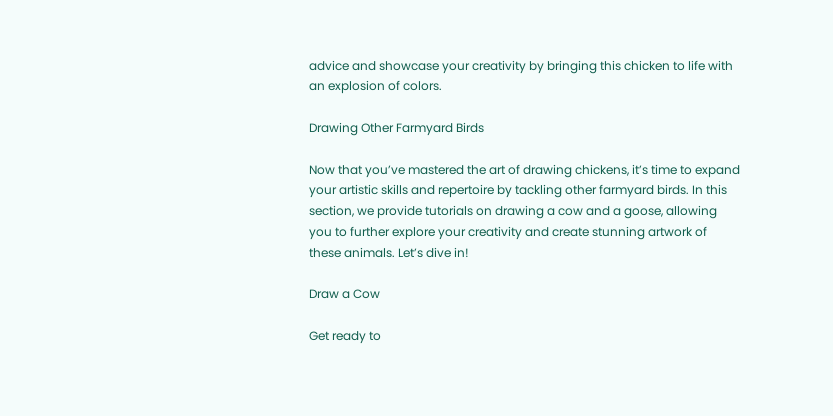advice and showcase your creativity by bringing this chicken to life with an explosion of colors.

Drawing Other Farmyard Birds

Now that you’ve mastered the art of drawing chickens, it’s time to expand your artistic skills and repertoire by tackling other farmyard birds. In this section, we provide tutorials on drawing a cow and a goose, allowing you to further explore your creativity and create stunning artwork of these animals. Let’s dive in!

Draw a Cow

Get ready to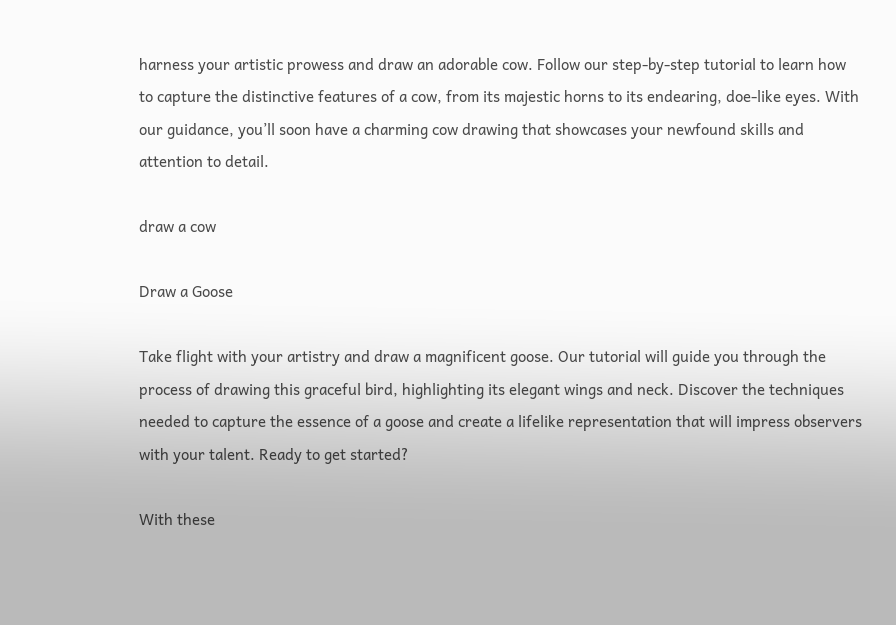harness your artistic prowess and draw an adorable cow. Follow our step-by-step tutorial to learn how to capture the distinctive features of a cow, from its majestic horns to its endearing, doe-like eyes. With our guidance, you’ll soon have a charming cow drawing that showcases your newfound skills and attention to detail.

draw a cow

Draw a Goose

Take flight with your artistry and draw a magnificent goose. Our tutorial will guide you through the process of drawing this graceful bird, highlighting its elegant wings and neck. Discover the techniques needed to capture the essence of a goose and create a lifelike representation that will impress observers with your talent. Ready to get started?

With these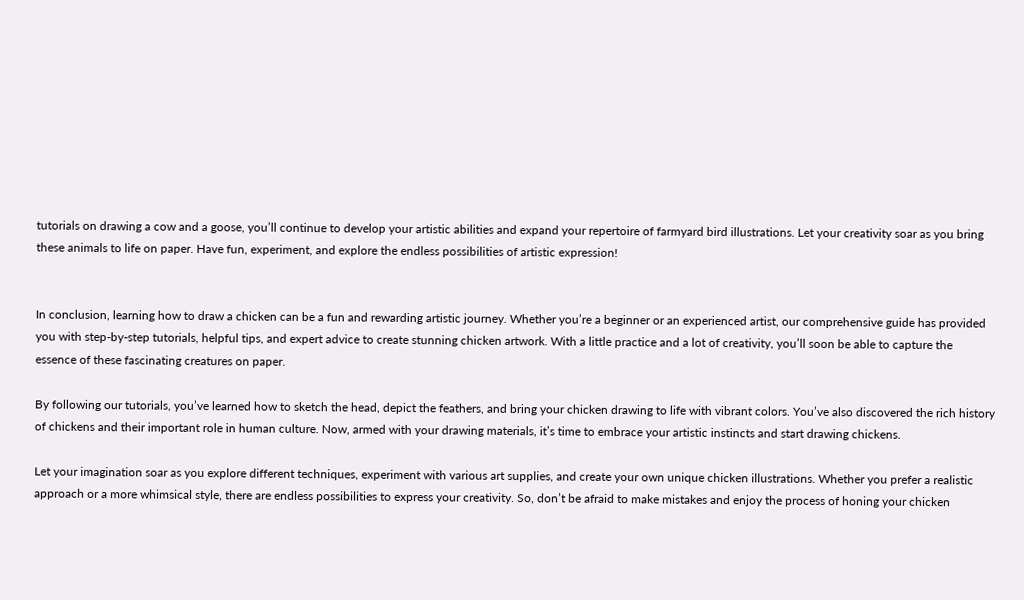tutorials on drawing a cow and a goose, you’ll continue to develop your artistic abilities and expand your repertoire of farmyard bird illustrations. Let your creativity soar as you bring these animals to life on paper. Have fun, experiment, and explore the endless possibilities of artistic expression!


In conclusion, learning how to draw a chicken can be a fun and rewarding artistic journey. Whether you’re a beginner or an experienced artist, our comprehensive guide has provided you with step-by-step tutorials, helpful tips, and expert advice to create stunning chicken artwork. With a little practice and a lot of creativity, you’ll soon be able to capture the essence of these fascinating creatures on paper.

By following our tutorials, you’ve learned how to sketch the head, depict the feathers, and bring your chicken drawing to life with vibrant colors. You’ve also discovered the rich history of chickens and their important role in human culture. Now, armed with your drawing materials, it’s time to embrace your artistic instincts and start drawing chickens.

Let your imagination soar as you explore different techniques, experiment with various art supplies, and create your own unique chicken illustrations. Whether you prefer a realistic approach or a more whimsical style, there are endless possibilities to express your creativity. So, don’t be afraid to make mistakes and enjoy the process of honing your chicken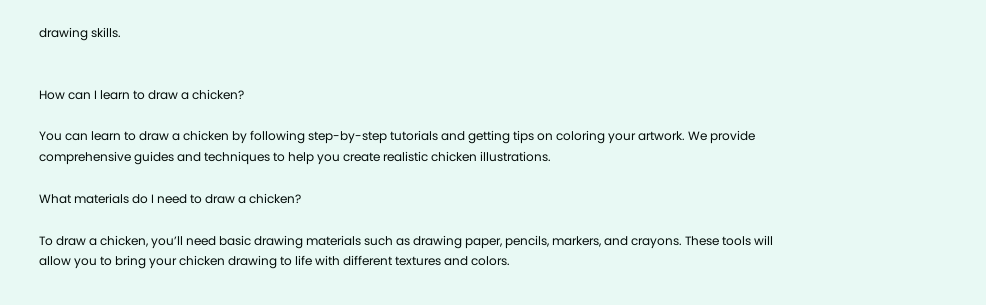drawing skills.


How can I learn to draw a chicken?

You can learn to draw a chicken by following step-by-step tutorials and getting tips on coloring your artwork. We provide comprehensive guides and techniques to help you create realistic chicken illustrations.

What materials do I need to draw a chicken?

To draw a chicken, you’ll need basic drawing materials such as drawing paper, pencils, markers, and crayons. These tools will allow you to bring your chicken drawing to life with different textures and colors.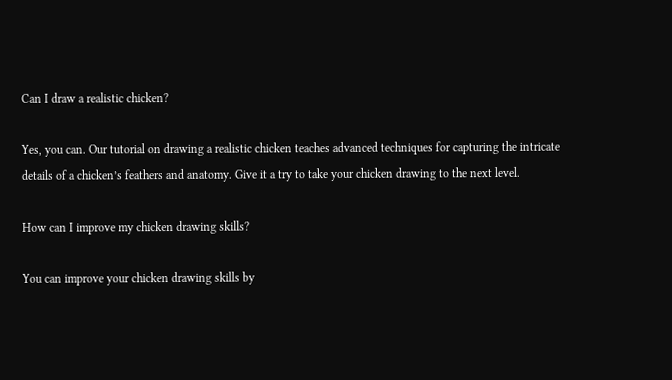Can I draw a realistic chicken?

Yes, you can. Our tutorial on drawing a realistic chicken teaches advanced techniques for capturing the intricate details of a chicken’s feathers and anatomy. Give it a try to take your chicken drawing to the next level.

How can I improve my chicken drawing skills?

You can improve your chicken drawing skills by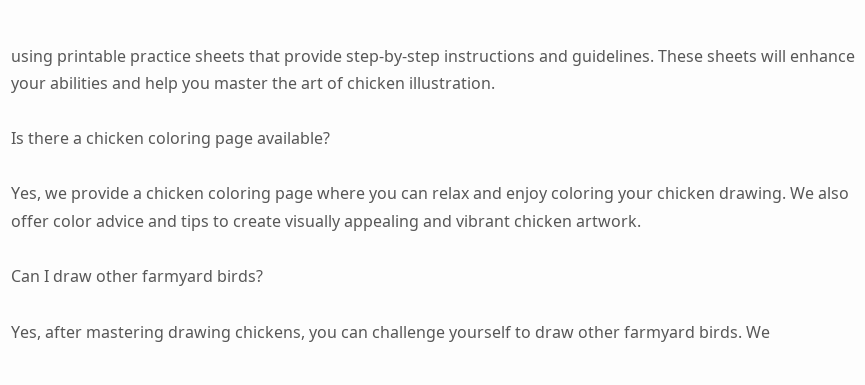using printable practice sheets that provide step-by-step instructions and guidelines. These sheets will enhance your abilities and help you master the art of chicken illustration.

Is there a chicken coloring page available?

Yes, we provide a chicken coloring page where you can relax and enjoy coloring your chicken drawing. We also offer color advice and tips to create visually appealing and vibrant chicken artwork.

Can I draw other farmyard birds?

Yes, after mastering drawing chickens, you can challenge yourself to draw other farmyard birds. We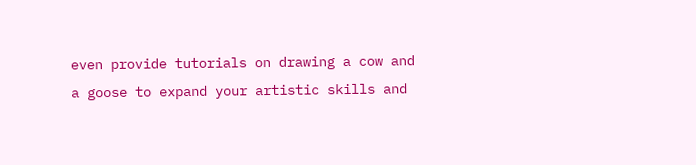even provide tutorials on drawing a cow and a goose to expand your artistic skills and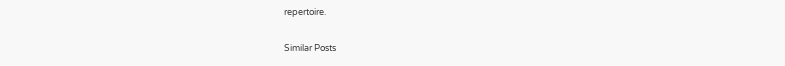repertoire.

Similar Posts